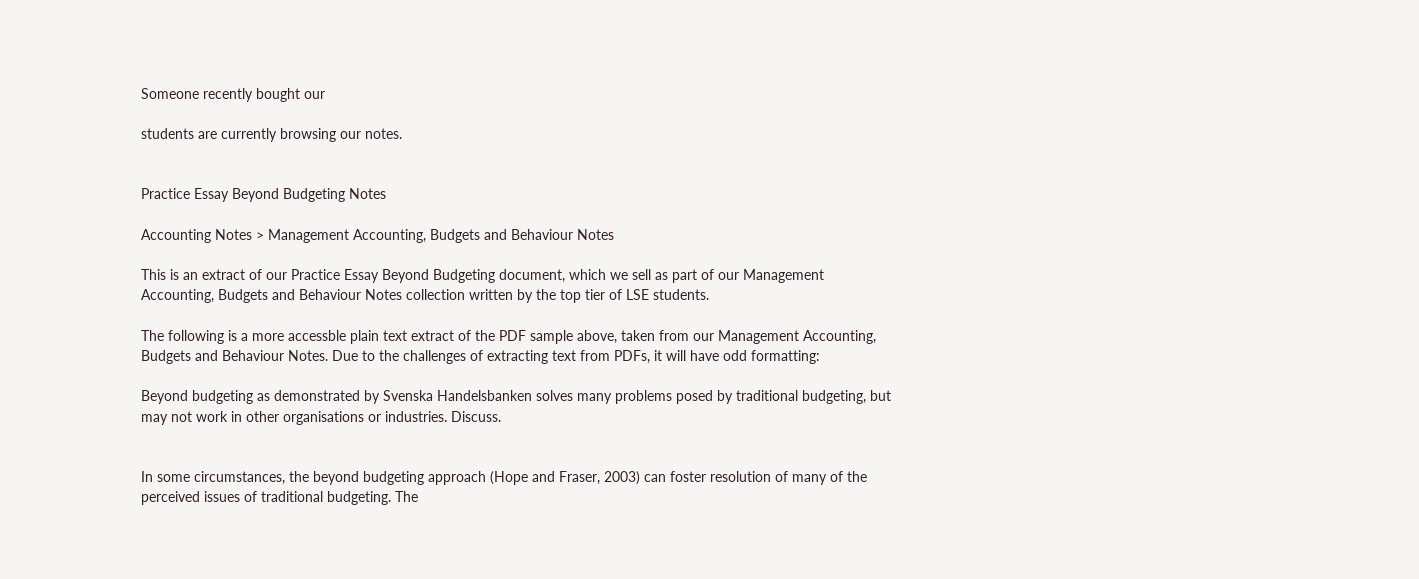Someone recently bought our

students are currently browsing our notes.


Practice Essay Beyond Budgeting Notes

Accounting Notes > Management Accounting, Budgets and Behaviour Notes

This is an extract of our Practice Essay Beyond Budgeting document, which we sell as part of our Management Accounting, Budgets and Behaviour Notes collection written by the top tier of LSE students.

The following is a more accessble plain text extract of the PDF sample above, taken from our Management Accounting, Budgets and Behaviour Notes. Due to the challenges of extracting text from PDFs, it will have odd formatting:

Beyond budgeting as demonstrated by Svenska Handelsbanken solves many problems posed by traditional budgeting, but may not work in other organisations or industries. Discuss.


In some circumstances, the beyond budgeting approach (Hope and Fraser, 2003) can foster resolution of many of the perceived issues of traditional budgeting. The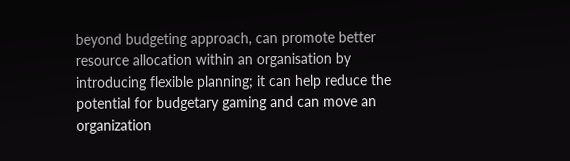beyond budgeting approach, can promote better resource allocation within an organisation by introducing flexible planning; it can help reduce the potential for budgetary gaming and can move an organization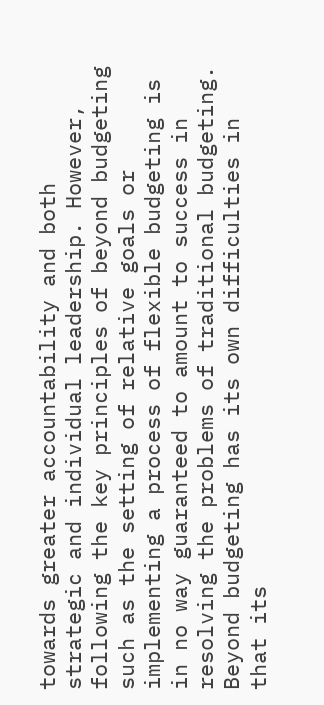towards greater accountability and both strategic and individual leadership. However, following the key principles of beyond budgeting such as the setting of relative goals or implementing a process of flexible budgeting is in no way guaranteed to amount to success in resolving the problems of traditional budgeting. Beyond budgeting has its own difficulties in that its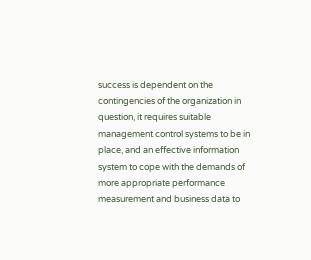success is dependent on the contingencies of the organization in question, it requires suitable management control systems to be in place, and an effective information system to cope with the demands of more appropriate performance measurement and business data to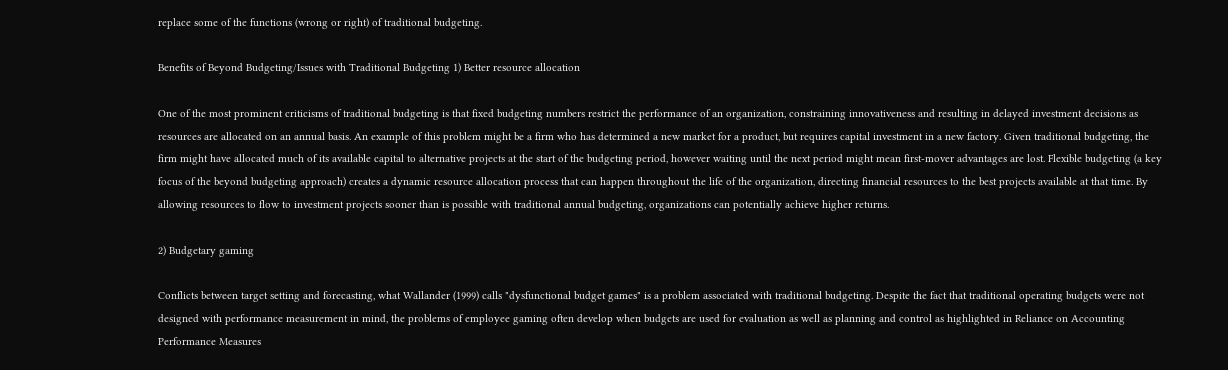replace some of the functions (wrong or right) of traditional budgeting.

Benefits of Beyond Budgeting/Issues with Traditional Budgeting 1) Better resource allocation

One of the most prominent criticisms of traditional budgeting is that fixed budgeting numbers restrict the performance of an organization, constraining innovativeness and resulting in delayed investment decisions as resources are allocated on an annual basis. An example of this problem might be a firm who has determined a new market for a product, but requires capital investment in a new factory. Given traditional budgeting, the firm might have allocated much of its available capital to alternative projects at the start of the budgeting period, however waiting until the next period might mean first-mover advantages are lost. Flexible budgeting (a key focus of the beyond budgeting approach) creates a dynamic resource allocation process that can happen throughout the life of the organization, directing financial resources to the best projects available at that time. By allowing resources to flow to investment projects sooner than is possible with traditional annual budgeting, organizations can potentially achieve higher returns.

2) Budgetary gaming

Conflicts between target setting and forecasting, what Wallander (1999) calls "dysfunctional budget games" is a problem associated with traditional budgeting. Despite the fact that traditional operating budgets were not designed with performance measurement in mind, the problems of employee gaming often develop when budgets are used for evaluation as well as planning and control as highlighted in Reliance on Accounting Performance Measures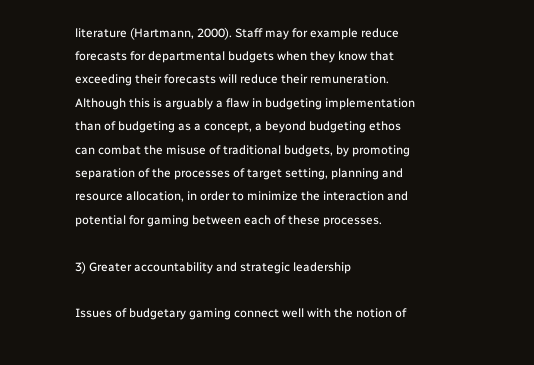literature (Hartmann, 2000). Staff may for example reduce forecasts for departmental budgets when they know that exceeding their forecasts will reduce their remuneration. Although this is arguably a flaw in budgeting implementation than of budgeting as a concept, a beyond budgeting ethos can combat the misuse of traditional budgets, by promoting separation of the processes of target setting, planning and resource allocation, in order to minimize the interaction and potential for gaming between each of these processes.

3) Greater accountability and strategic leadership

Issues of budgetary gaming connect well with the notion of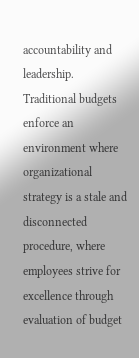accountability and leadership. Traditional budgets enforce an environment where organizational strategy is a stale and disconnected procedure, where employees strive for excellence through evaluation of budget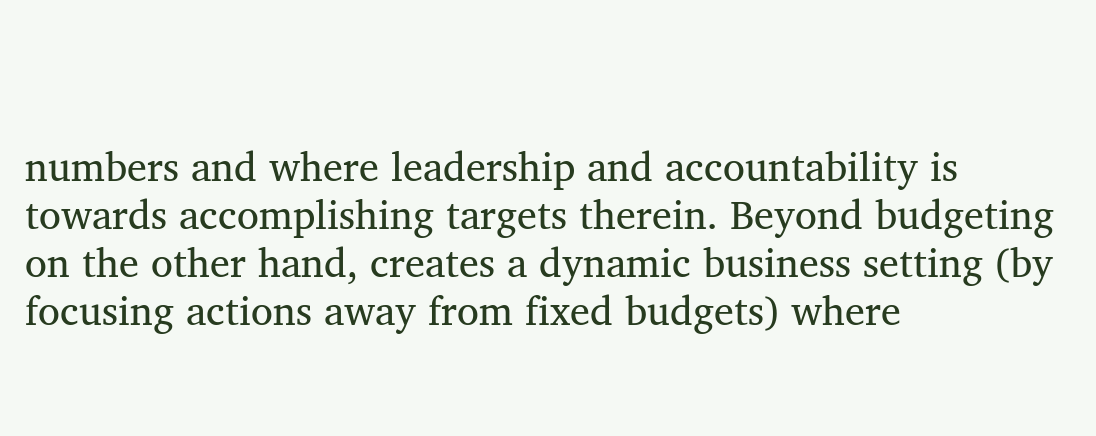numbers and where leadership and accountability is towards accomplishing targets therein. Beyond budgeting on the other hand, creates a dynamic business setting (by focusing actions away from fixed budgets) where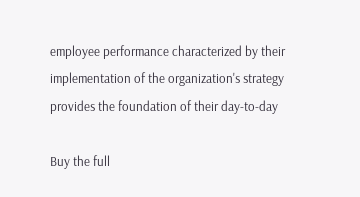employee performance characterized by their implementation of the organization's strategy provides the foundation of their day-to-day

Buy the full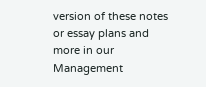version of these notes or essay plans and more in our Management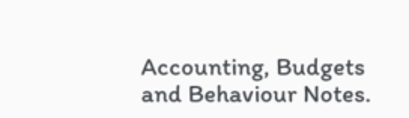Accounting, Budgets and Behaviour Notes.